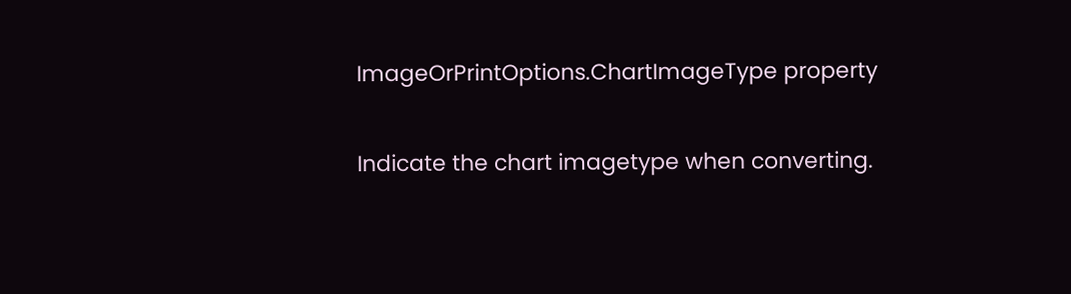ImageOrPrintOptions.ChartImageType property

Indicate the chart imagetype when converting.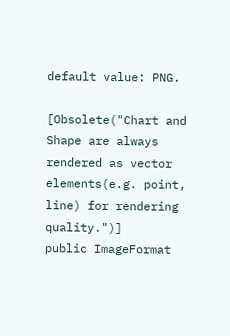default value: PNG.

[Obsolete("Chart and Shape are always rendered as vector elements(e.g. point, line) for rendering quality.")]
public ImageFormat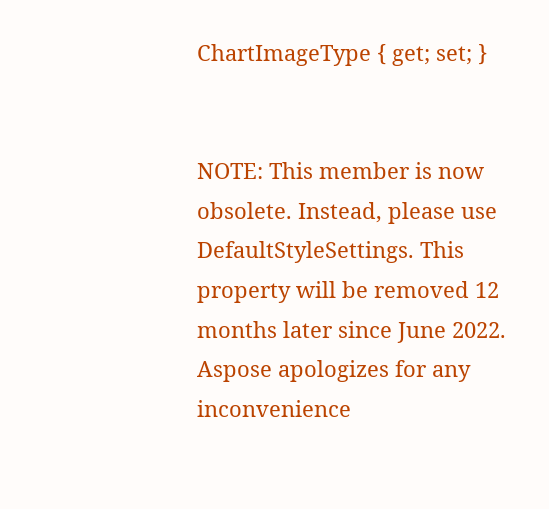ChartImageType { get; set; }


NOTE: This member is now obsolete. Instead, please use DefaultStyleSettings. This property will be removed 12 months later since June 2022. Aspose apologizes for any inconvenience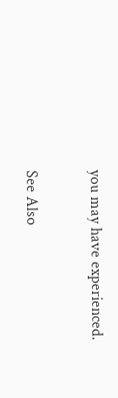you may have experienced.

See Also